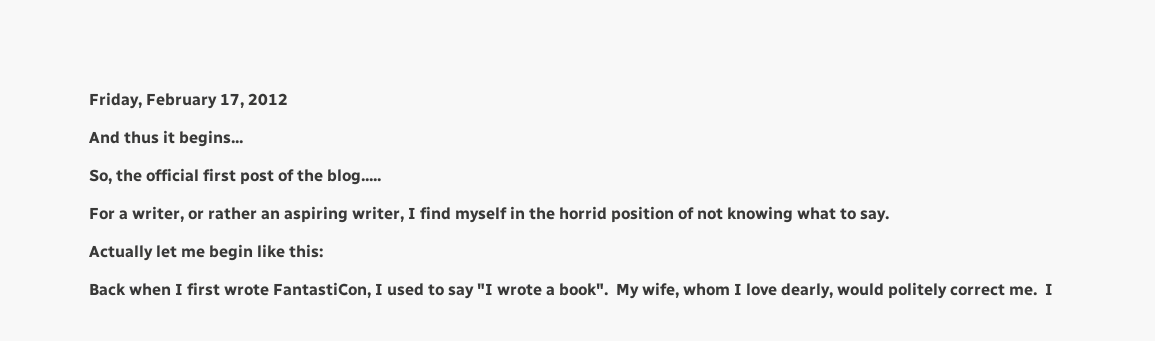Friday, February 17, 2012

And thus it begins...

So, the official first post of the blog.....

For a writer, or rather an aspiring writer, I find myself in the horrid position of not knowing what to say.

Actually let me begin like this:

Back when I first wrote FantastiCon, I used to say "I wrote a book".  My wife, whom I love dearly, would politely correct me.  I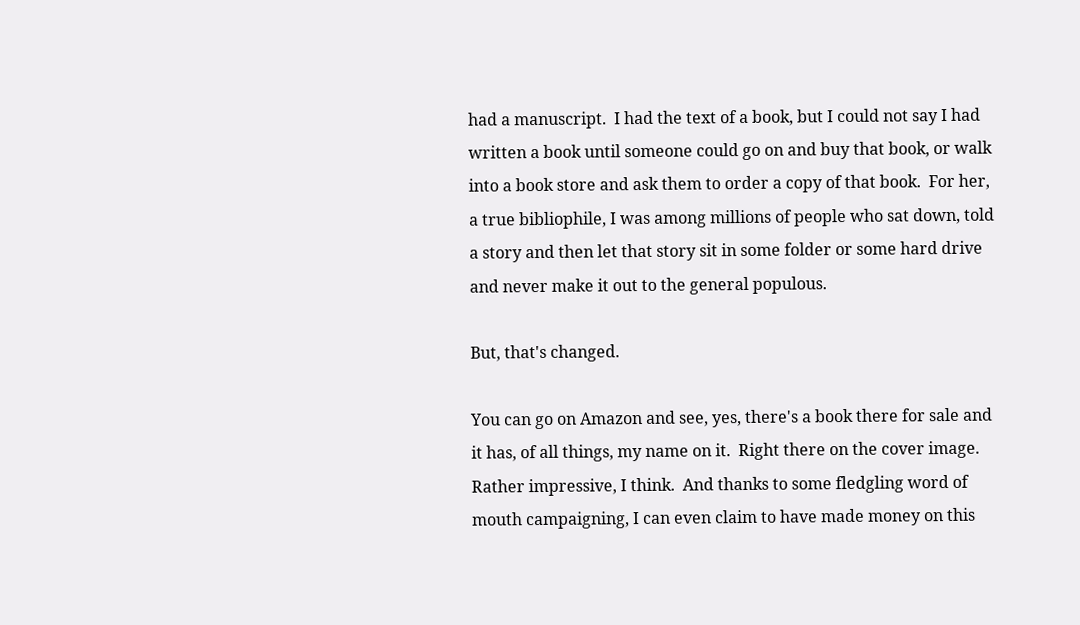had a manuscript.  I had the text of a book, but I could not say I had written a book until someone could go on and buy that book, or walk into a book store and ask them to order a copy of that book.  For her, a true bibliophile, I was among millions of people who sat down, told a story and then let that story sit in some folder or some hard drive and never make it out to the general populous.

But, that's changed.

You can go on Amazon and see, yes, there's a book there for sale and it has, of all things, my name on it.  Right there on the cover image.  Rather impressive, I think.  And thanks to some fledgling word of mouth campaigning, I can even claim to have made money on this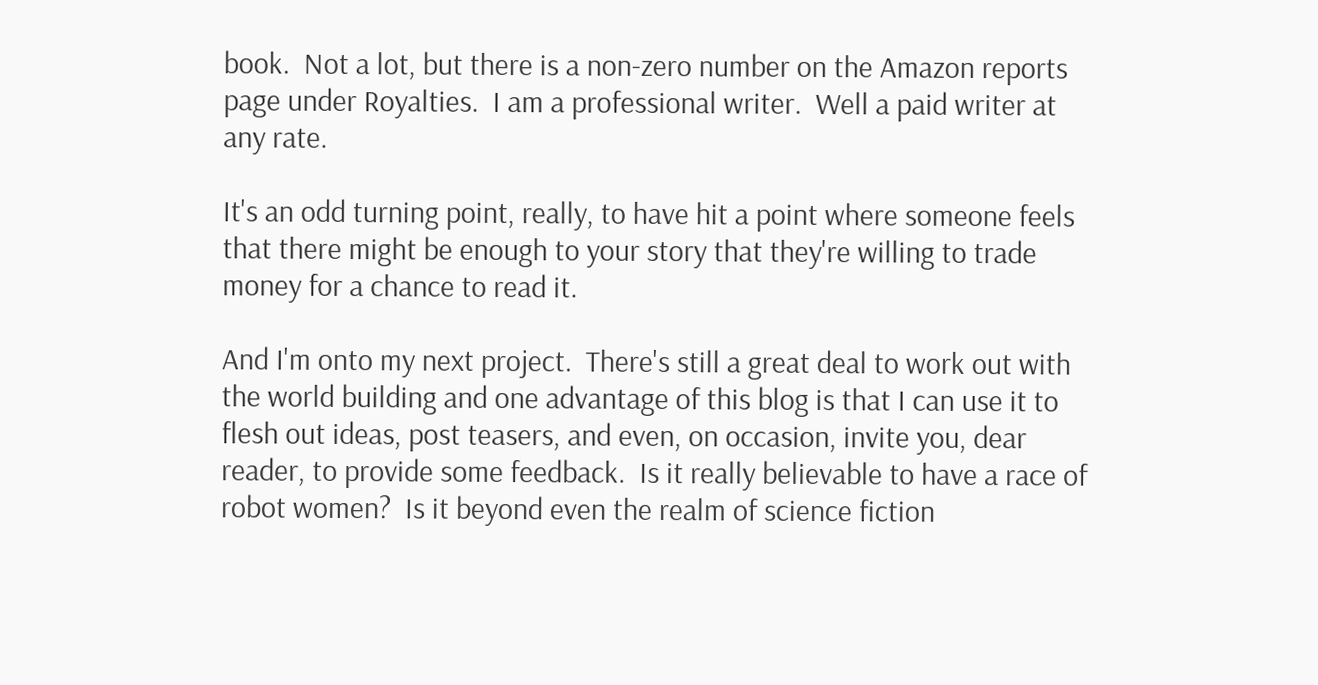book.  Not a lot, but there is a non-zero number on the Amazon reports page under Royalties.  I am a professional writer.  Well a paid writer at any rate.

It's an odd turning point, really, to have hit a point where someone feels that there might be enough to your story that they're willing to trade money for a chance to read it.

And I'm onto my next project.  There's still a great deal to work out with the world building and one advantage of this blog is that I can use it to flesh out ideas, post teasers, and even, on occasion, invite you, dear reader, to provide some feedback.  Is it really believable to have a race of robot women?  Is it beyond even the realm of science fiction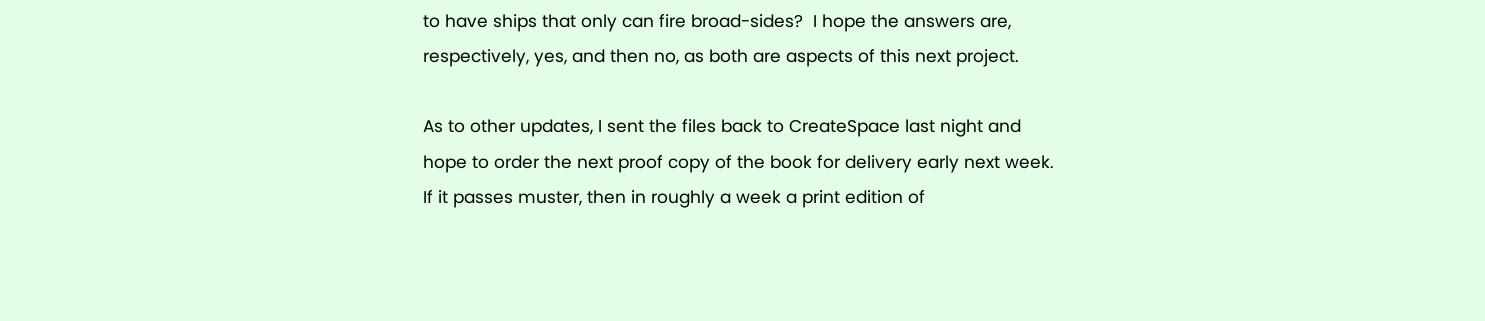to have ships that only can fire broad-sides?  I hope the answers are, respectively, yes, and then no, as both are aspects of this next project.

As to other updates, I sent the files back to CreateSpace last night and hope to order the next proof copy of the book for delivery early next week.  If it passes muster, then in roughly a week a print edition of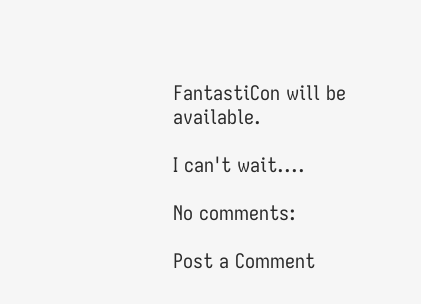FantastiCon will be available.

I can't wait....

No comments:

Post a Comment